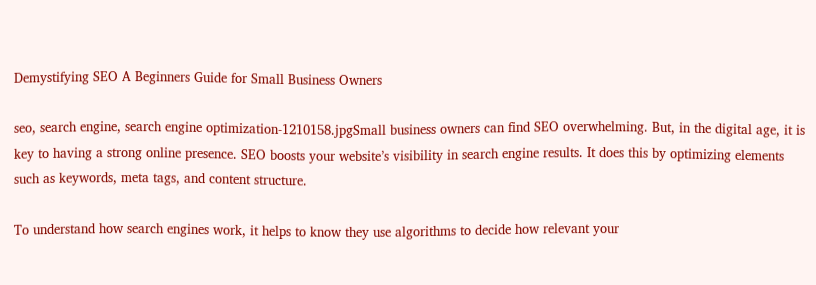Demystifying SEO A Beginners Guide for Small Business Owners

seo, search engine, search engine optimization-1210158.jpgSmall business owners can find SEO overwhelming. But, in the digital age, it is key to having a strong online presence. SEO boosts your website’s visibility in search engine results. It does this by optimizing elements such as keywords, meta tags, and content structure.

To understand how search engines work, it helps to know they use algorithms to decide how relevant your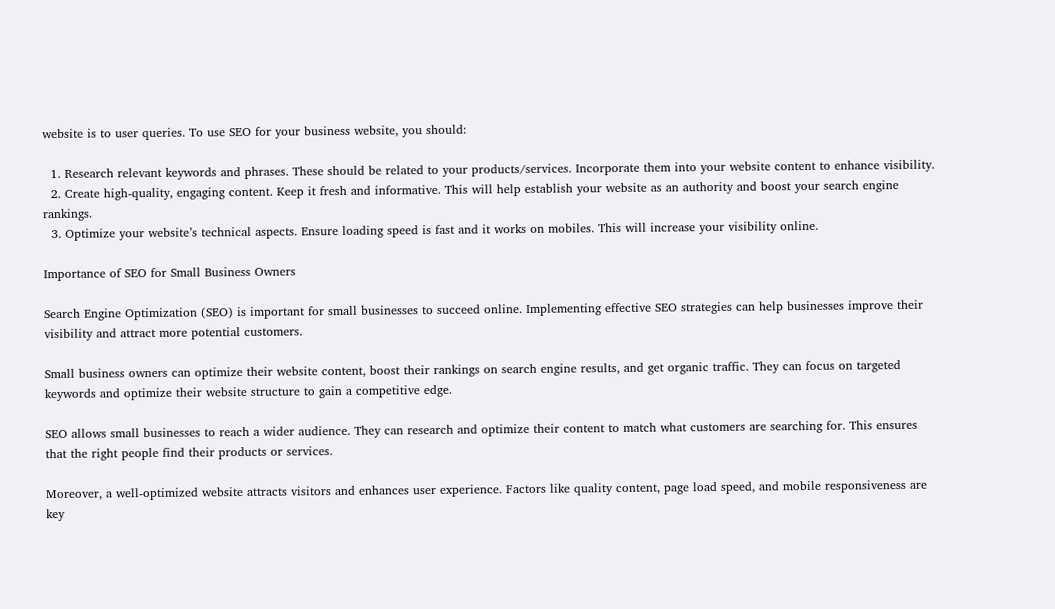website is to user queries. To use SEO for your business website, you should:

  1. Research relevant keywords and phrases. These should be related to your products/services. Incorporate them into your website content to enhance visibility.
  2. Create high-quality, engaging content. Keep it fresh and informative. This will help establish your website as an authority and boost your search engine rankings.
  3. Optimize your website’s technical aspects. Ensure loading speed is fast and it works on mobiles. This will increase your visibility online.

Importance of SEO for Small Business Owners

Search Engine Optimization (SEO) is important for small businesses to succeed online. Implementing effective SEO strategies can help businesses improve their visibility and attract more potential customers.

Small business owners can optimize their website content, boost their rankings on search engine results, and get organic traffic. They can focus on targeted keywords and optimize their website structure to gain a competitive edge.

SEO allows small businesses to reach a wider audience. They can research and optimize their content to match what customers are searching for. This ensures that the right people find their products or services.

Moreover, a well-optimized website attracts visitors and enhances user experience. Factors like quality content, page load speed, and mobile responsiveness are key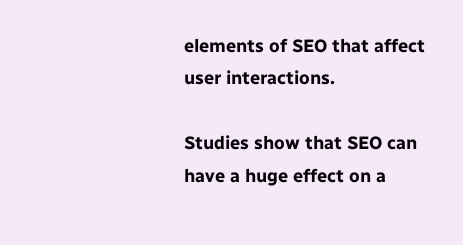elements of SEO that affect user interactions.

Studies show that SEO can have a huge effect on a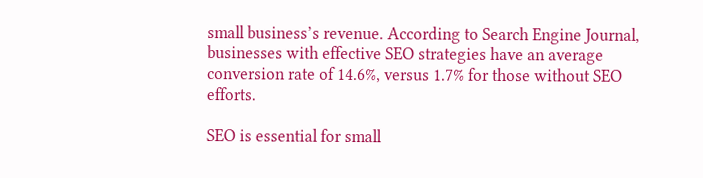small business’s revenue. According to Search Engine Journal, businesses with effective SEO strategies have an average conversion rate of 14.6%, versus 1.7% for those without SEO efforts.

SEO is essential for small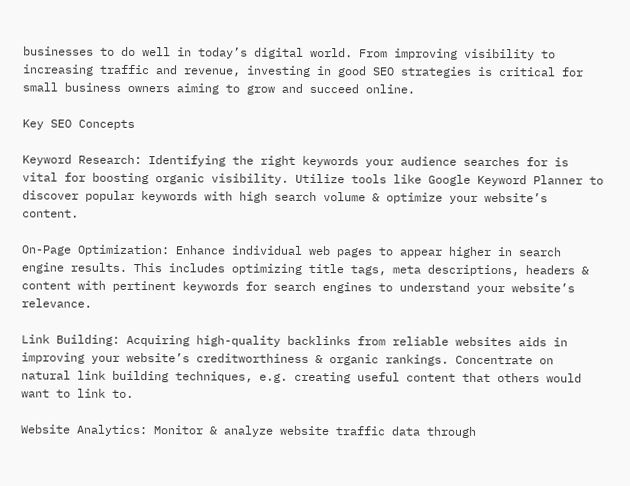businesses to do well in today’s digital world. From improving visibility to increasing traffic and revenue, investing in good SEO strategies is critical for small business owners aiming to grow and succeed online.

Key SEO Concepts

Keyword Research: Identifying the right keywords your audience searches for is vital for boosting organic visibility. Utilize tools like Google Keyword Planner to discover popular keywords with high search volume & optimize your website’s content.

On-Page Optimization: Enhance individual web pages to appear higher in search engine results. This includes optimizing title tags, meta descriptions, headers & content with pertinent keywords for search engines to understand your website’s relevance.

Link Building: Acquiring high-quality backlinks from reliable websites aids in improving your website’s creditworthiness & organic rankings. Concentrate on natural link building techniques, e.g. creating useful content that others would want to link to.

Website Analytics: Monitor & analyze website traffic data through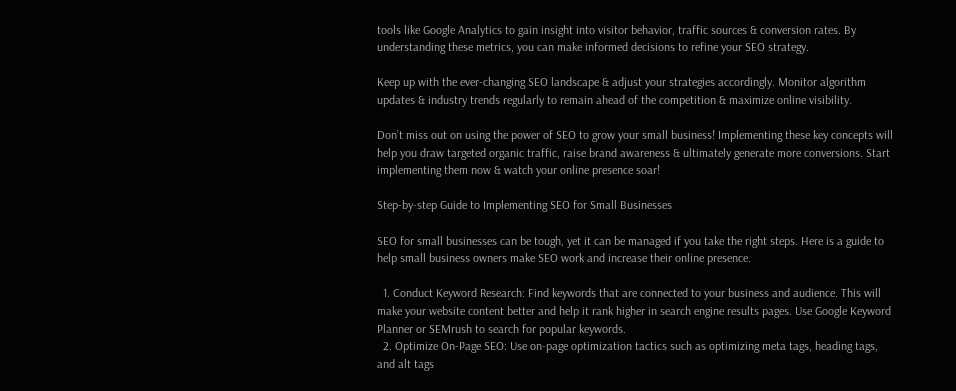tools like Google Analytics to gain insight into visitor behavior, traffic sources & conversion rates. By understanding these metrics, you can make informed decisions to refine your SEO strategy.

Keep up with the ever-changing SEO landscape & adjust your strategies accordingly. Monitor algorithm updates & industry trends regularly to remain ahead of the competition & maximize online visibility.

Don’t miss out on using the power of SEO to grow your small business! Implementing these key concepts will help you draw targeted organic traffic, raise brand awareness & ultimately generate more conversions. Start implementing them now & watch your online presence soar!

Step-by-step Guide to Implementing SEO for Small Businesses

SEO for small businesses can be tough, yet it can be managed if you take the right steps. Here is a guide to help small business owners make SEO work and increase their online presence.

  1. Conduct Keyword Research: Find keywords that are connected to your business and audience. This will make your website content better and help it rank higher in search engine results pages. Use Google Keyword Planner or SEMrush to search for popular keywords.
  2. Optimize On-Page SEO: Use on-page optimization tactics such as optimizing meta tags, heading tags, and alt tags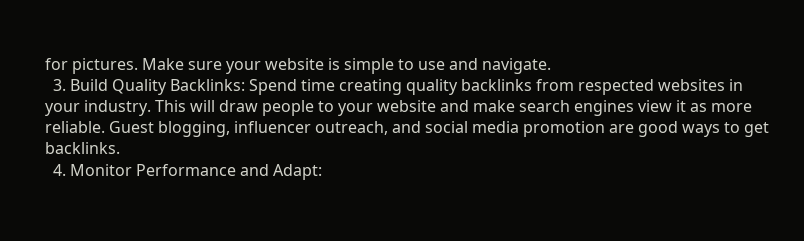for pictures. Make sure your website is simple to use and navigate.
  3. Build Quality Backlinks: Spend time creating quality backlinks from respected websites in your industry. This will draw people to your website and make search engines view it as more reliable. Guest blogging, influencer outreach, and social media promotion are good ways to get backlinks.
  4. Monitor Performance and Adapt: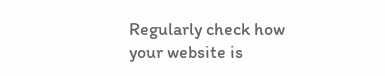Regularly check how your website is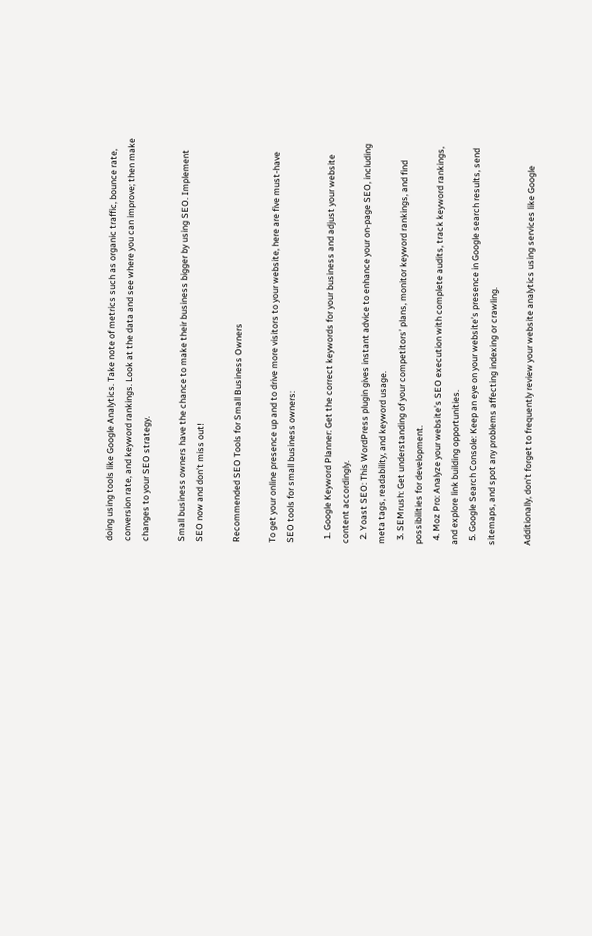doing using tools like Google Analytics. Take note of metrics such as organic traffic, bounce rate, conversion rate, and keyword rankings. Look at the data and see where you can improve; then make changes to your SEO strategy.

Small business owners have the chance to make their business bigger by using SEO. Implement SEO now and don’t miss out!

Recommended SEO Tools for Small Business Owners

To get your online presence up and to drive more visitors to your website, here are five must-have SEO tools for small business owners:

  1. Google Keyword Planner: Get the correct keywords for your business and adjust your website content accordingly.
  2. Yoast SEO: This WordPress plugin gives instant advice to enhance your on-page SEO, including meta tags, readability, and keyword usage.
  3. SEMrush: Get understanding of your competitors’ plans, monitor keyword rankings, and find possibilities for development.
  4. Moz Pro: Analyze your website’s SEO execution with complete audits, track keyword rankings, and explore link building opportunities.
  5. Google Search Console: Keep an eye on your website’s presence in Google search results, send sitemaps, and spot any problems affecting indexing or crawling.

Additionally, don’t forget to frequently review your website analytics using services like Google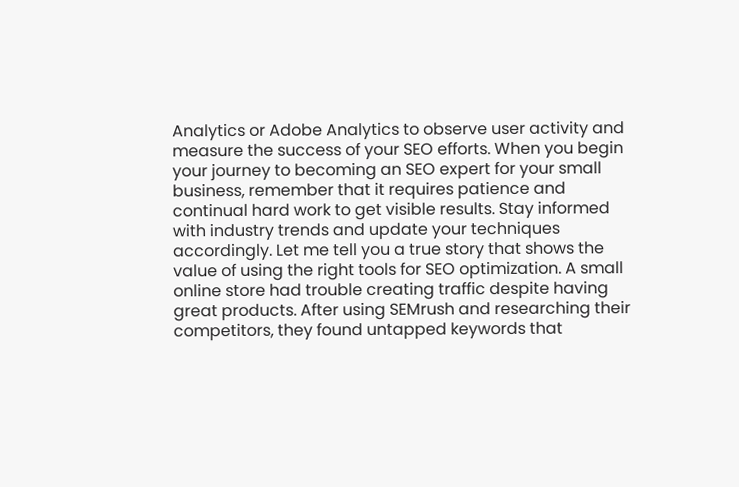Analytics or Adobe Analytics to observe user activity and measure the success of your SEO efforts. When you begin your journey to becoming an SEO expert for your small business, remember that it requires patience and continual hard work to get visible results. Stay informed with industry trends and update your techniques accordingly. Let me tell you a true story that shows the value of using the right tools for SEO optimization. A small online store had trouble creating traffic despite having great products. After using SEMrush and researching their competitors, they found untapped keywords that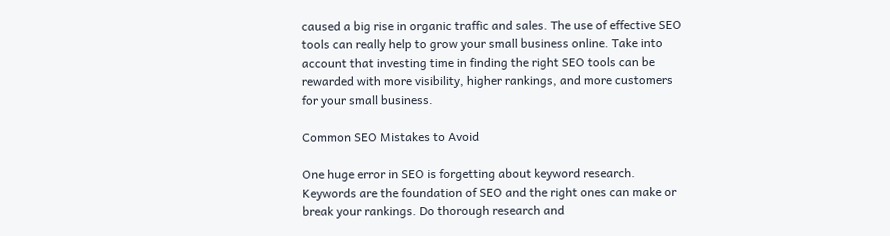caused a big rise in organic traffic and sales. The use of effective SEO tools can really help to grow your small business online. Take into account that investing time in finding the right SEO tools can be rewarded with more visibility, higher rankings, and more customers for your small business.

Common SEO Mistakes to Avoid

One huge error in SEO is forgetting about keyword research. Keywords are the foundation of SEO and the right ones can make or break your rankings. Do thorough research and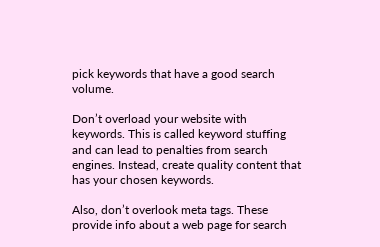pick keywords that have a good search volume.

Don’t overload your website with keywords. This is called keyword stuffing and can lead to penalties from search engines. Instead, create quality content that has your chosen keywords.

Also, don’t overlook meta tags. These provide info about a web page for search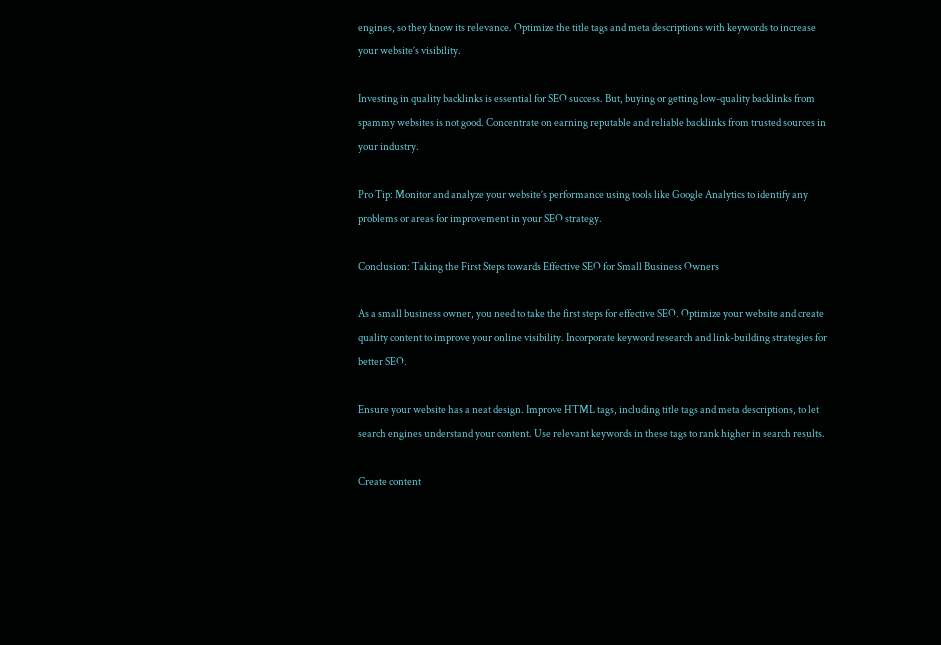engines, so they know its relevance. Optimize the title tags and meta descriptions with keywords to increase your website’s visibility.

Investing in quality backlinks is essential for SEO success. But, buying or getting low-quality backlinks from spammy websites is not good. Concentrate on earning reputable and reliable backlinks from trusted sources in your industry.

Pro Tip: Monitor and analyze your website’s performance using tools like Google Analytics to identify any problems or areas for improvement in your SEO strategy.

Conclusion: Taking the First Steps towards Effective SEO for Small Business Owners

As a small business owner, you need to take the first steps for effective SEO. Optimize your website and create quality content to improve your online visibility. Incorporate keyword research and link-building strategies for better SEO.

Ensure your website has a neat design. Improve HTML tags, including title tags and meta descriptions, to let search engines understand your content. Use relevant keywords in these tags to rank higher in search results.

Create content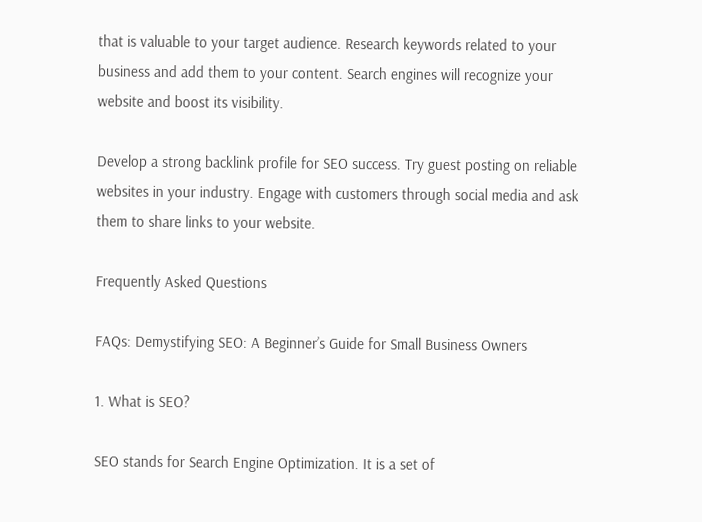that is valuable to your target audience. Research keywords related to your business and add them to your content. Search engines will recognize your website and boost its visibility.

Develop a strong backlink profile for SEO success. Try guest posting on reliable websites in your industry. Engage with customers through social media and ask them to share links to your website.

Frequently Asked Questions

FAQs: Demystifying SEO: A Beginner’s Guide for Small Business Owners

1. What is SEO?

SEO stands for Search Engine Optimization. It is a set of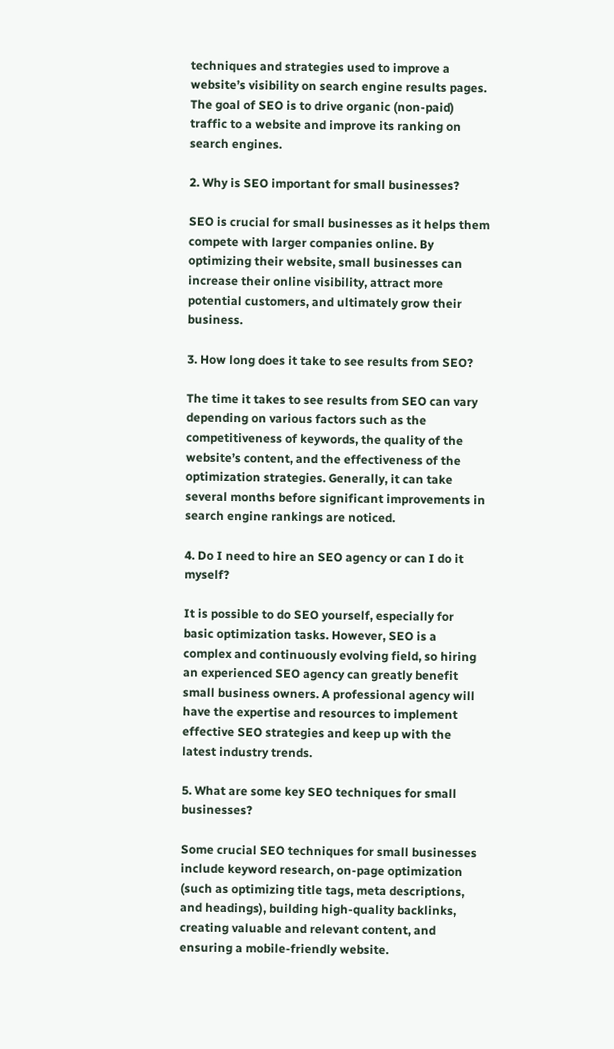techniques and strategies used to improve a website’s visibility on search engine results pages. The goal of SEO is to drive organic (non-paid) traffic to a website and improve its ranking on search engines.

2. Why is SEO important for small businesses?

SEO is crucial for small businesses as it helps them compete with larger companies online. By optimizing their website, small businesses can increase their online visibility, attract more potential customers, and ultimately grow their business.

3. How long does it take to see results from SEO?

The time it takes to see results from SEO can vary depending on various factors such as the competitiveness of keywords, the quality of the website’s content, and the effectiveness of the optimization strategies. Generally, it can take several months before significant improvements in search engine rankings are noticed.

4. Do I need to hire an SEO agency or can I do it myself?

It is possible to do SEO yourself, especially for basic optimization tasks. However, SEO is a complex and continuously evolving field, so hiring an experienced SEO agency can greatly benefit small business owners. A professional agency will have the expertise and resources to implement effective SEO strategies and keep up with the latest industry trends.

5. What are some key SEO techniques for small businesses?

Some crucial SEO techniques for small businesses include keyword research, on-page optimization (such as optimizing title tags, meta descriptions, and headings), building high-quality backlinks, creating valuable and relevant content, and ensuring a mobile-friendly website.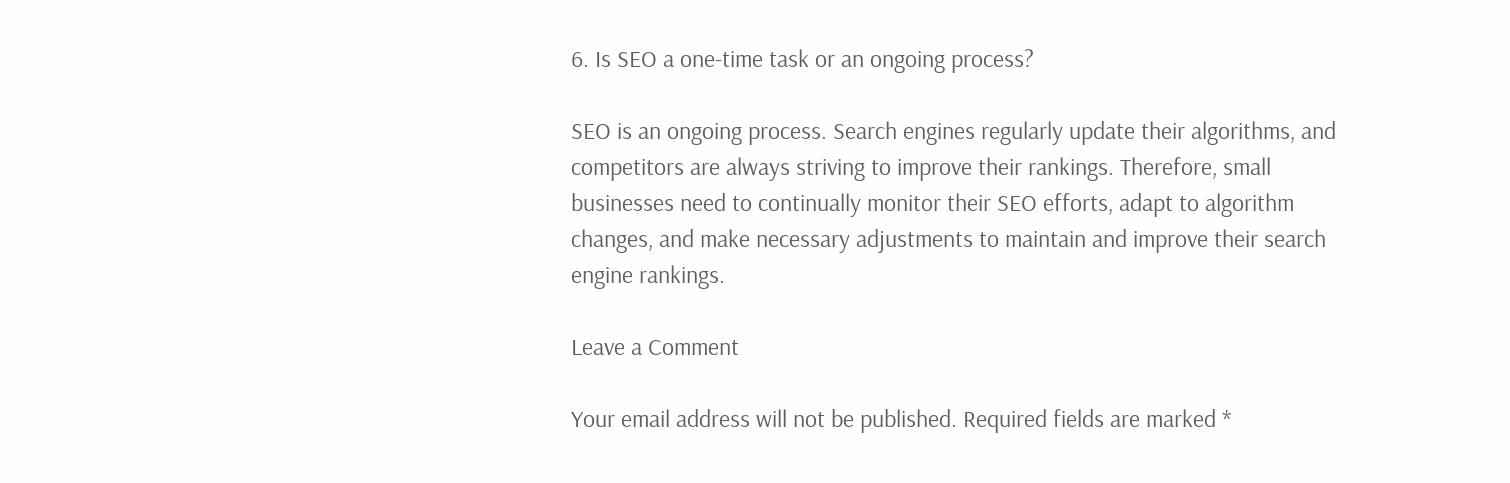6. Is SEO a one-time task or an ongoing process?

SEO is an ongoing process. Search engines regularly update their algorithms, and competitors are always striving to improve their rankings. Therefore, small businesses need to continually monitor their SEO efforts, adapt to algorithm changes, and make necessary adjustments to maintain and improve their search engine rankings.

Leave a Comment

Your email address will not be published. Required fields are marked *